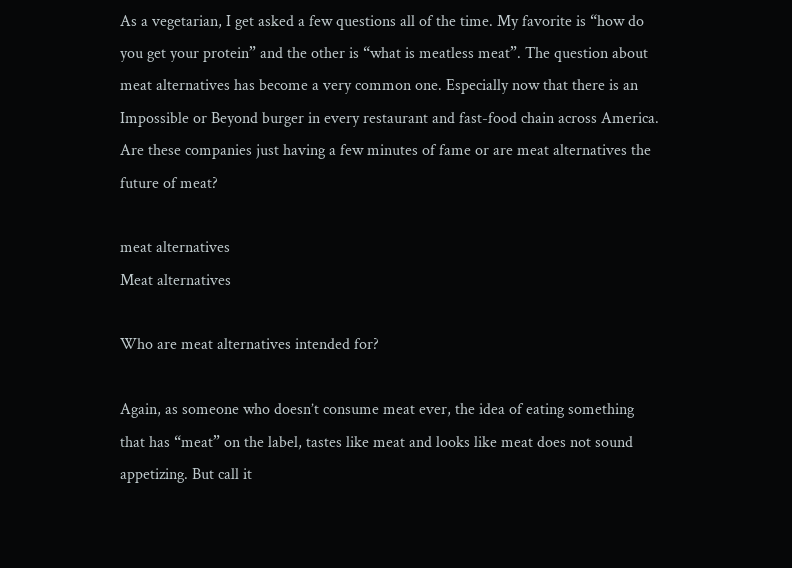As a vegetarian, I get asked a few questions all of the time. My favorite is “how do you get your protein” and the other is “what is meatless meat”. The question about meat alternatives has become a very common one. Especially now that there is an Impossible or Beyond burger in every restaurant and fast-food chain across America. Are these companies just having a few minutes of fame or are meat alternatives the future of meat?

meat alternatives
Meat alternatives

Who are meat alternatives intended for?

Again, as someone who doesn’t consume meat ever, the idea of eating something that has “meat” on the label, tastes like meat and looks like meat does not sound appetizing. But call it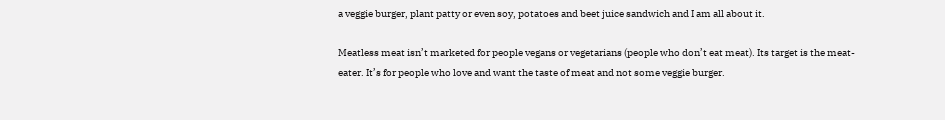a veggie burger, plant patty or even soy, potatoes and beet juice sandwich and I am all about it.

Meatless meat isn’t marketed for people vegans or vegetarians (people who don’t eat meat). Its target is the meat-eater. It’s for people who love and want the taste of meat and not some veggie burger.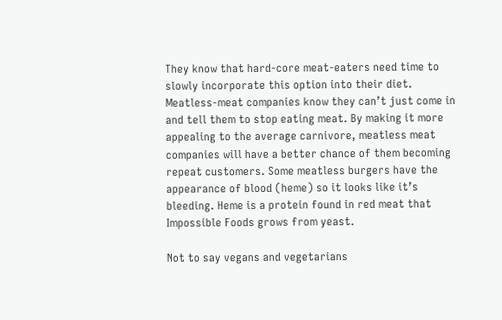They know that hard-core meat-eaters need time to slowly incorporate this option into their diet. Meatless-meat companies know they can’t just come in and tell them to stop eating meat. By making it more appealing to the average carnivore, meatless meat companies will have a better chance of them becoming repeat customers. Some meatless burgers have the appearance of blood (heme) so it looks like it’s bleeding. Heme is a protein found in red meat that Impossible Foods grows from yeast.

Not to say vegans and vegetarians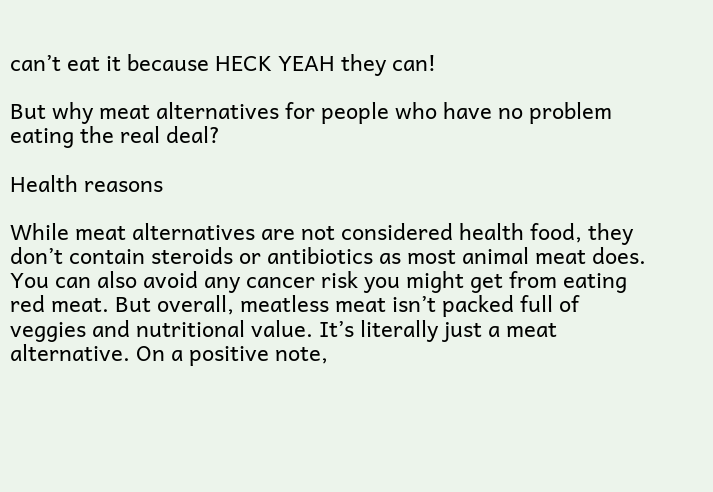can’t eat it because HECK YEAH they can!

But why meat alternatives for people who have no problem eating the real deal?

Health reasons

While meat alternatives are not considered health food, they don’t contain steroids or antibiotics as most animal meat does. You can also avoid any cancer risk you might get from eating red meat. But overall, meatless meat isn’t packed full of veggies and nutritional value. It’s literally just a meat alternative. On a positive note,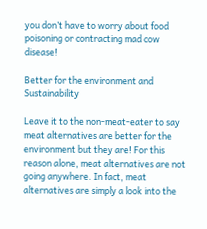you don’t have to worry about food poisoning or contracting mad cow disease!

Better for the environment and Sustainability

Leave it to the non-meat-eater to say meat alternatives are better for the environment but they are! For this reason alone, meat alternatives are not going anywhere. In fact, meat alternatives are simply a look into the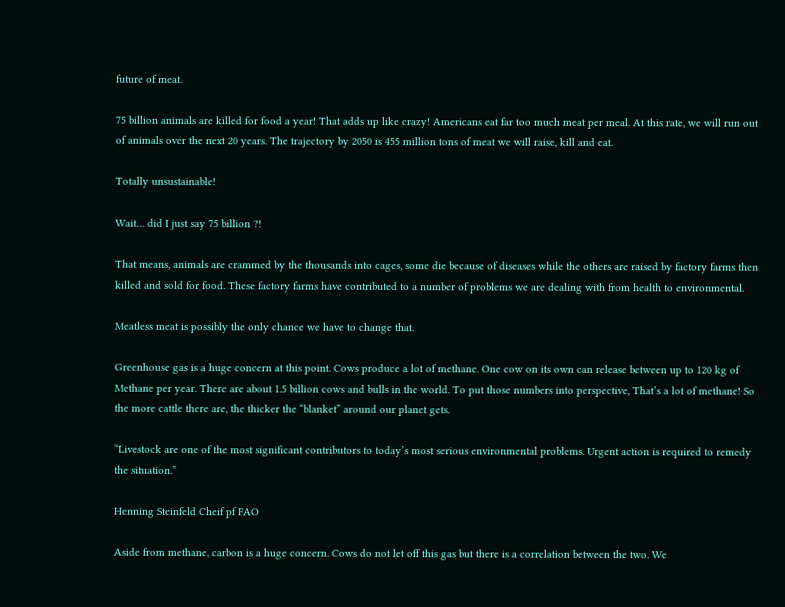future of meat.

75 billion animals are killed for food a year! That adds up like crazy! Americans eat far too much meat per meal. At this rate, we will run out of animals over the next 20 years. The trajectory by 2050 is 455 million tons of meat we will raise, kill and eat.

Totally unsustainable!

Wait… did I just say 75 billion ?!

That means, animals are crammed by the thousands into cages, some die because of diseases while the others are raised by factory farms then killed and sold for food. These factory farms have contributed to a number of problems we are dealing with from health to environmental.

Meatless meat is possibly the only chance we have to change that.

Greenhouse gas is a huge concern at this point. Cows produce a lot of methane. One cow on its own can release between up to 120 kg of Methane per year. There are about 1.5 billion cows and bulls in the world. To put those numbers into perspective, That’s a lot of methane! So the more cattle there are, the thicker the “blanket” around our planet gets.

“Livestock are one of the most significant contributors to today’s most serious environmental problems. Urgent action is required to remedy the situation.”

Henning Steinfeld Cheif pf FAO

Aside from methane, carbon is a huge concern. Cows do not let off this gas but there is a correlation between the two. We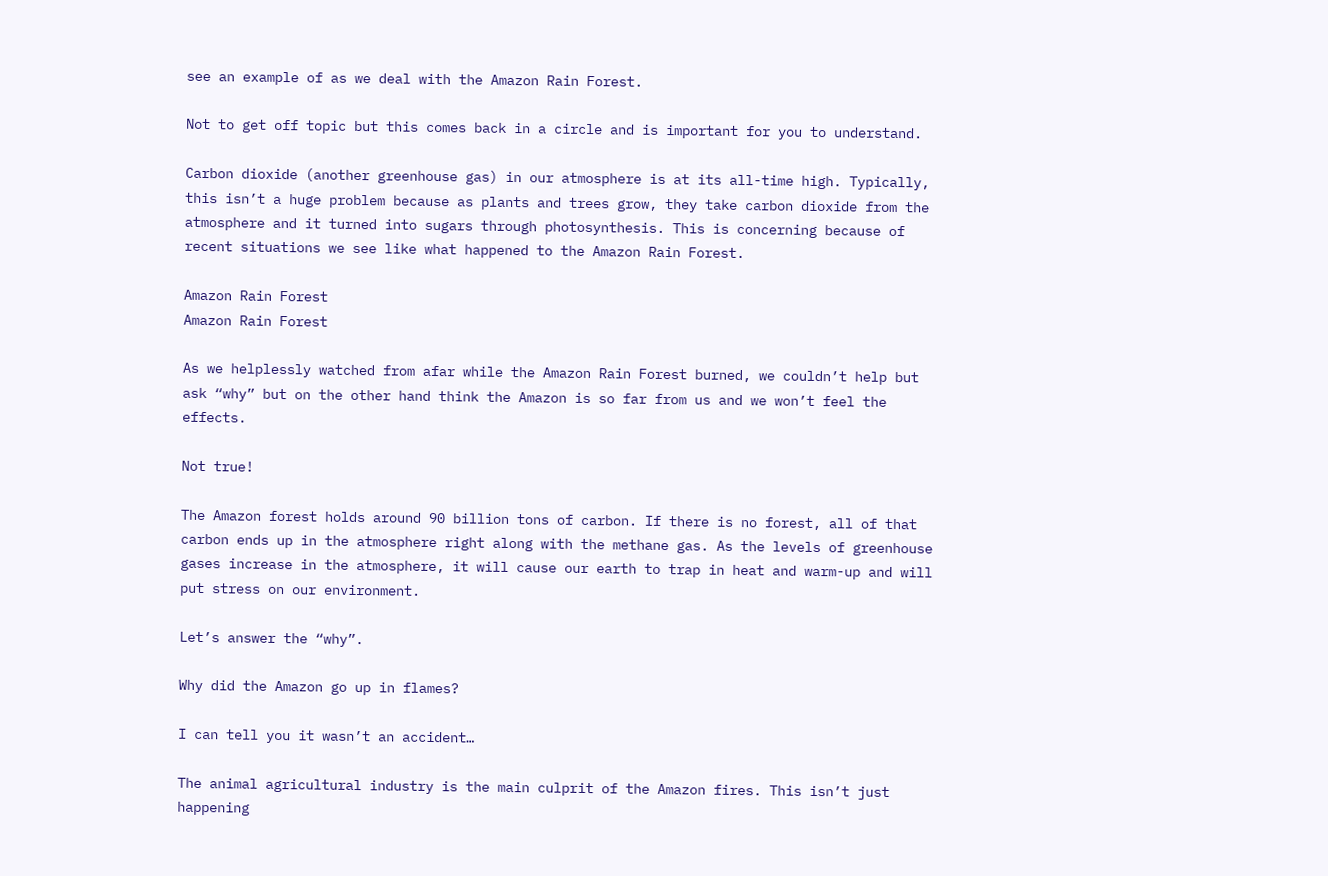see an example of as we deal with the Amazon Rain Forest.

Not to get off topic but this comes back in a circle and is important for you to understand.

Carbon dioxide (another greenhouse gas) in our atmosphere is at its all-time high. Typically, this isn’t a huge problem because as plants and trees grow, they take carbon dioxide from the atmosphere and it turned into sugars through photosynthesis. This is concerning because of recent situations we see like what happened to the Amazon Rain Forest.

Amazon Rain Forest
Amazon Rain Forest

As we helplessly watched from afar while the Amazon Rain Forest burned, we couldn’t help but ask “why” but on the other hand think the Amazon is so far from us and we won’t feel the effects.

Not true!

The Amazon forest holds around 90 billion tons of carbon. If there is no forest, all of that carbon ends up in the atmosphere right along with the methane gas. As the levels of greenhouse gases increase in the atmosphere, it will cause our earth to trap in heat and warm-up and will put stress on our environment.

Let’s answer the “why”.

Why did the Amazon go up in flames?

I can tell you it wasn’t an accident…

The animal agricultural industry is the main culprit of the Amazon fires. This isn’t just happening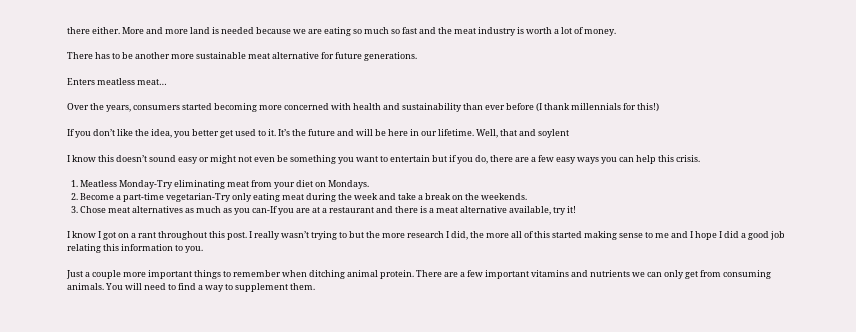there either. More and more land is needed because we are eating so much so fast and the meat industry is worth a lot of money.

There has to be another more sustainable meat alternative for future generations.

Enters meatless meat…

Over the years, consumers started becoming more concerned with health and sustainability than ever before (I thank millennials for this!)

If you don’t like the idea, you better get used to it. It’s the future and will be here in our lifetime. Well, that and soylent

I know this doesn’t sound easy or might not even be something you want to entertain but if you do, there are a few easy ways you can help this crisis.

  1. Meatless Monday-Try eliminating meat from your diet on Mondays.
  2. Become a part-time vegetarian-Try only eating meat during the week and take a break on the weekends.
  3. Chose meat alternatives as much as you can-If you are at a restaurant and there is a meat alternative available, try it!

I know I got on a rant throughout this post. I really wasn’t trying to but the more research I did, the more all of this started making sense to me and I hope I did a good job relating this information to you.

Just a couple more important things to remember when ditching animal protein. There are a few important vitamins and nutrients we can only get from consuming animals. You will need to find a way to supplement them.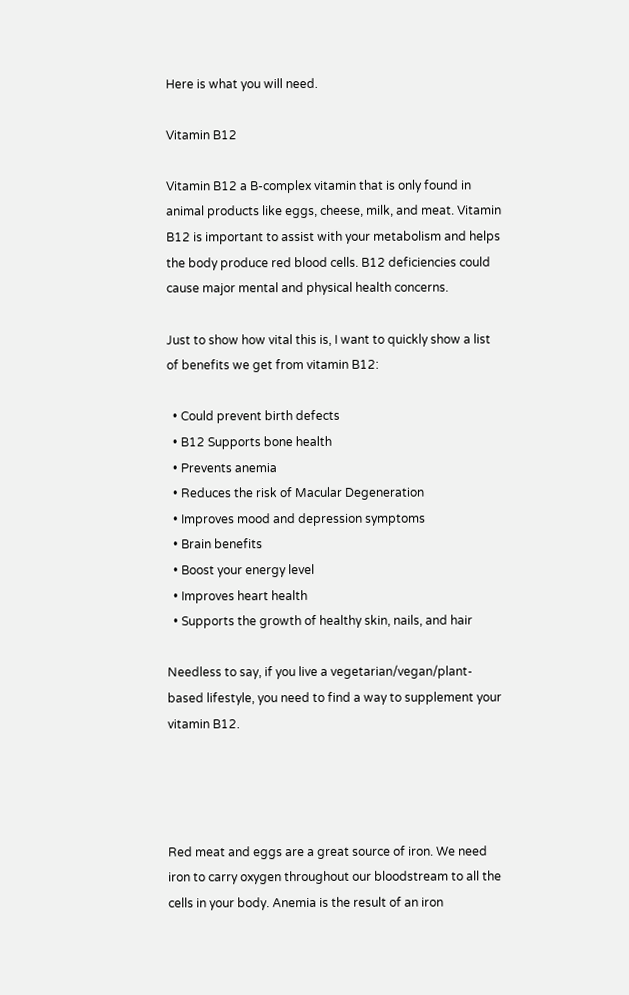Here is what you will need.

Vitamin B12

Vitamin B12 a B-complex vitamin that is only found in animal products like eggs, cheese, milk, and meat. Vitamin B12 is important to assist with your metabolism and helps the body produce red blood cells. B12 deficiencies could cause major mental and physical health concerns.

Just to show how vital this is, I want to quickly show a list of benefits we get from vitamin B12:

  • Could prevent birth defects
  • B12 Supports bone health
  • Prevents anemia
  • Reduces the risk of Macular Degeneration
  • Improves mood and depression symptoms
  • Brain benefits
  • Boost your energy level
  • Improves heart health
  • Supports the growth of healthy skin, nails, and hair

Needless to say, if you live a vegetarian/vegan/plant-based lifestyle, you need to find a way to supplement your vitamin B12.




Red meat and eggs are a great source of iron. We need iron to carry oxygen throughout our bloodstream to all the cells in your body. Anemia is the result of an iron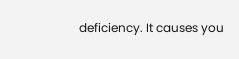deficiency. It causes you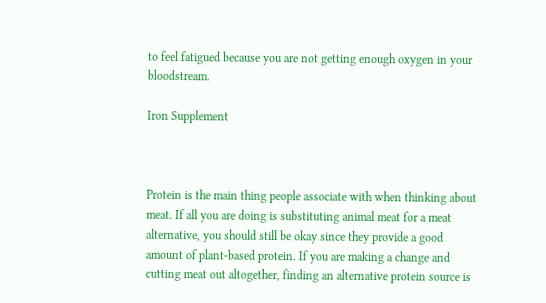to feel fatigued because you are not getting enough oxygen in your bloodstream.

Iron Supplement



Protein is the main thing people associate with when thinking about meat. If all you are doing is substituting animal meat for a meat alternative, you should still be okay since they provide a good amount of plant-based protein. If you are making a change and cutting meat out altogether, finding an alternative protein source is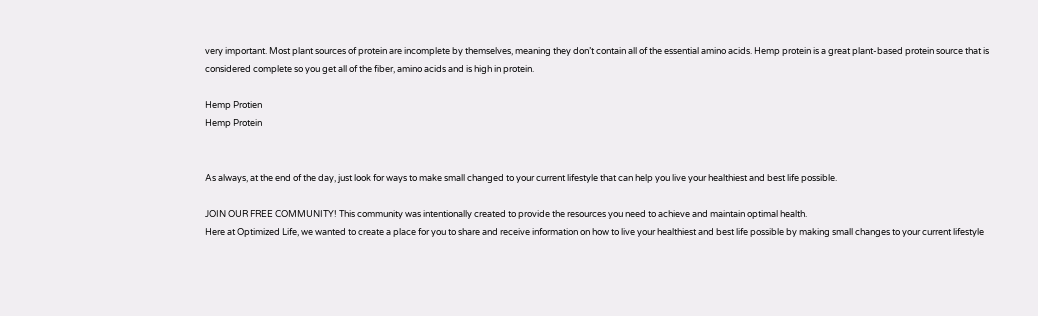very important. Most plant sources of protein are incomplete by themselves, meaning they don’t contain all of the essential amino acids. Hemp protein is a great plant-based protein source that is considered complete so you get all of the fiber, amino acids and is high in protein.

Hemp Protien
Hemp Protein


As always, at the end of the day, just look for ways to make small changed to your current lifestyle that can help you live your healthiest and best life possible.

JOIN OUR FREE COMMUNITY! This community was intentionally created to provide the resources you need to achieve and maintain optimal health.
Here at Optimized Life, we wanted to create a place for you to share and receive information on how to live your healthiest and best life possible by making small changes to your current lifestyle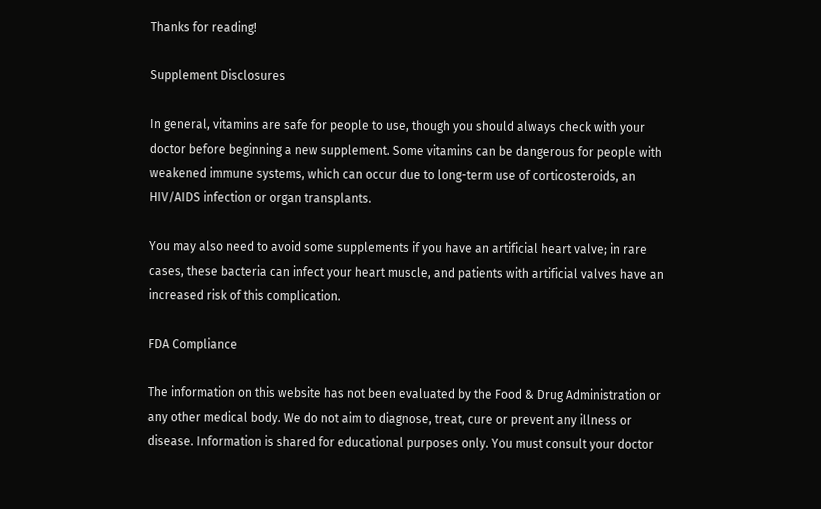Thanks for reading!

Supplement Disclosures

In general, vitamins are safe for people to use, though you should always check with your doctor before beginning a new supplement. Some vitamins can be dangerous for people with weakened immune systems, which can occur due to long-term use of corticosteroids, an HIV/AIDS infection or organ transplants.

You may also need to avoid some supplements if you have an artificial heart valve; in rare cases, these bacteria can infect your heart muscle, and patients with artificial valves have an increased risk of this complication.

FDA Compliance

The information on this website has not been evaluated by the Food & Drug Administration or any other medical body. We do not aim to diagnose, treat, cure or prevent any illness or disease. Information is shared for educational purposes only. You must consult your doctor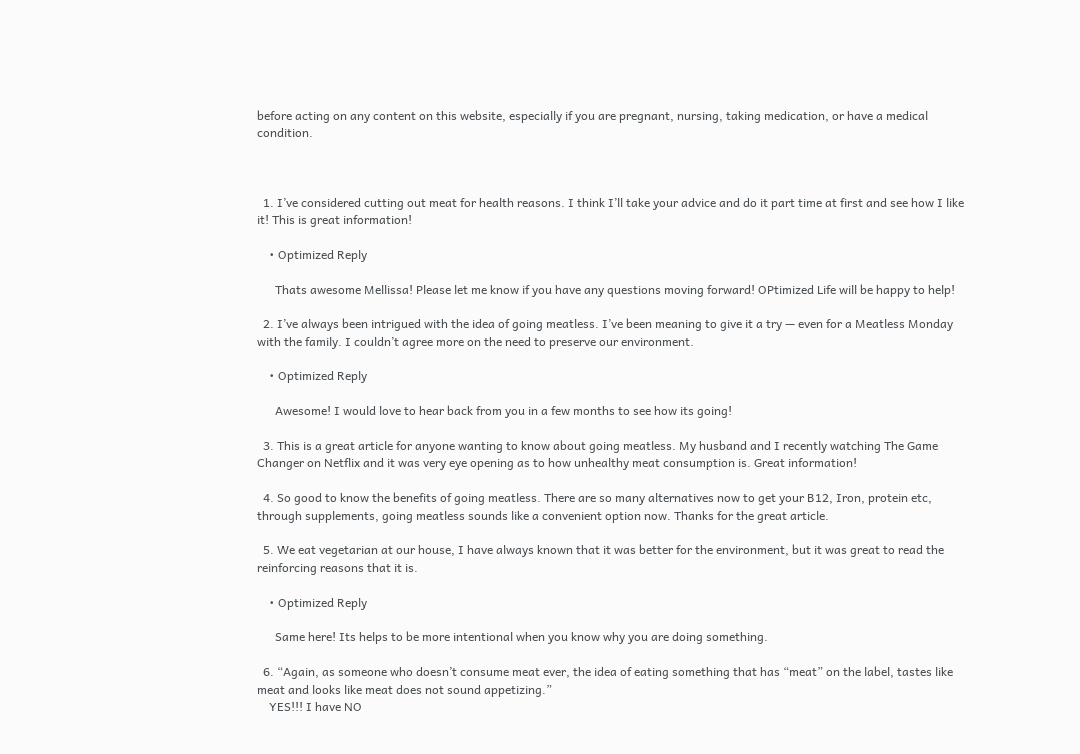before acting on any content on this website, especially if you are pregnant, nursing, taking medication, or have a medical condition.



  1. I’ve considered cutting out meat for health reasons. I think I’ll take your advice and do it part time at first and see how I like it! This is great information!

    • Optimized Reply

      Thats awesome Mellissa! Please let me know if you have any questions moving forward! OPtimized Life will be happy to help!

  2. I’ve always been intrigued with the idea of going meatless. I’ve been meaning to give it a try — even for a Meatless Monday with the family. I couldn’t agree more on the need to preserve our environment.

    • Optimized Reply

      Awesome! I would love to hear back from you in a few months to see how its going!

  3. This is a great article for anyone wanting to know about going meatless. My husband and I recently watching The Game Changer on Netflix and it was very eye opening as to how unhealthy meat consumption is. Great information!

  4. So good to know the benefits of going meatless. There are so many alternatives now to get your B12, Iron, protein etc, through supplements, going meatless sounds like a convenient option now. Thanks for the great article.

  5. We eat vegetarian at our house, I have always known that it was better for the environment, but it was great to read the reinforcing reasons that it is.

    • Optimized Reply

      Same here! Its helps to be more intentional when you know why you are doing something.

  6. “Again, as someone who doesn’t consume meat ever, the idea of eating something that has “meat” on the label, tastes like meat and looks like meat does not sound appetizing.”
    YES!!! I have NO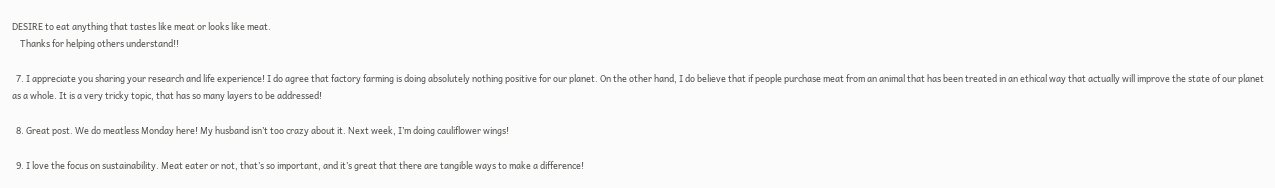DESIRE to eat anything that tastes like meat or looks like meat.
    Thanks for helping others understand!!

  7. I appreciate you sharing your research and life experience! I do agree that factory farming is doing absolutely nothing positive for our planet. On the other hand, I do believe that if people purchase meat from an animal that has been treated in an ethical way that actually will improve the state of our planet as a whole. It is a very tricky topic, that has so many layers to be addressed!

  8. Great post. We do meatless Monday here! My husband isn’t too crazy about it. Next week, I’m doing cauliflower wings!

  9. I love the focus on sustainability. Meat eater or not, that’s so important, and it’s great that there are tangible ways to make a difference!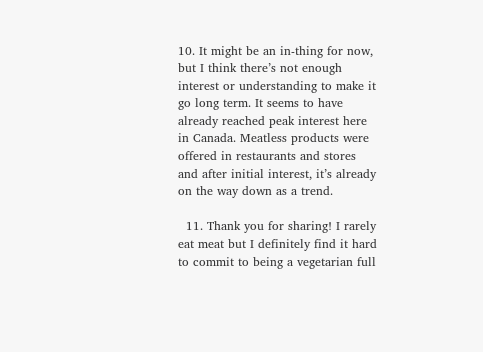10. It might be an in-thing for now, but I think there’s not enough interest or understanding to make it go long term. It seems to have already reached peak interest here in Canada. Meatless products were offered in restaurants and stores and after initial interest, it’s already on the way down as a trend.

  11. Thank you for sharing! I rarely eat meat but I definitely find it hard to commit to being a vegetarian full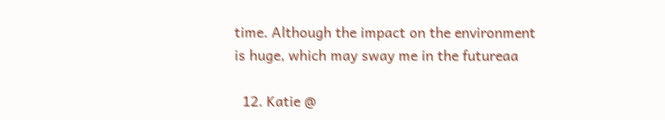time. Although the impact on the environment is huge, which may sway me in the futureaa

  12. Katie @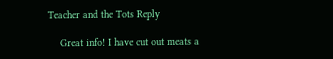Teacher and the Tots Reply

    Great info! I have cut out meats a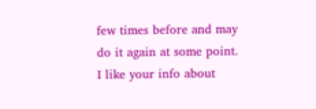few times before and may do it again at some point. I like your info about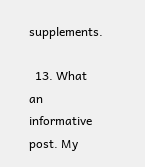supplements.

  13. What an informative post. My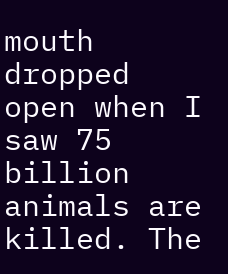mouth dropped open when I saw 75 billion animals are killed. The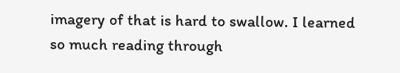imagery of that is hard to swallow. I learned so much reading through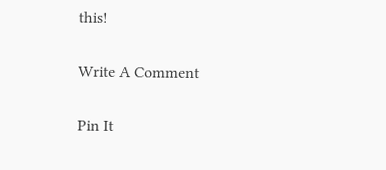this!

Write A Comment

Pin It